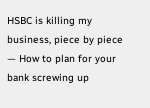HSBC is killing my business, piece by piece — How to plan for your bank screwing up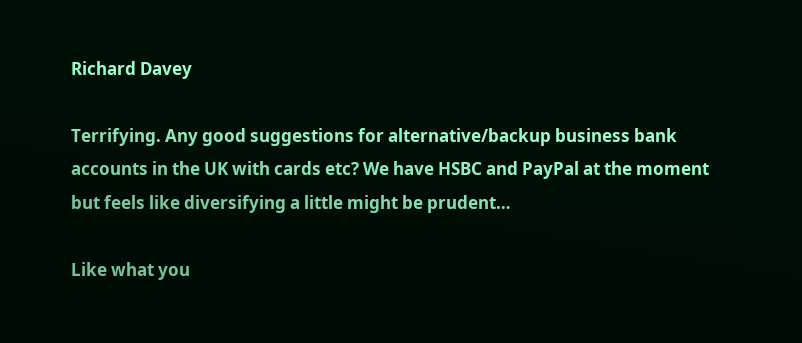Richard Davey

Terrifying. Any good suggestions for alternative/backup business bank accounts in the UK with cards etc? We have HSBC and PayPal at the moment but feels like diversifying a little might be prudent…

Like what you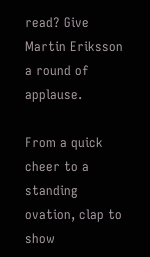read? Give Martin Eriksson a round of applause.

From a quick cheer to a standing ovation, clap to show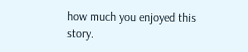how much you enjoyed this story.